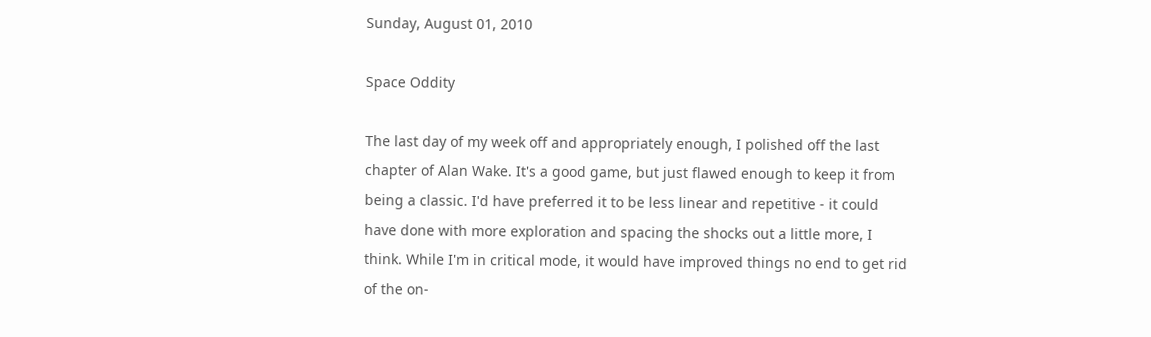Sunday, August 01, 2010

Space Oddity

The last day of my week off and appropriately enough, I polished off the last chapter of Alan Wake. It's a good game, but just flawed enough to keep it from being a classic. I'd have preferred it to be less linear and repetitive - it could have done with more exploration and spacing the shocks out a little more, I think. While I'm in critical mode, it would have improved things no end to get rid of the on-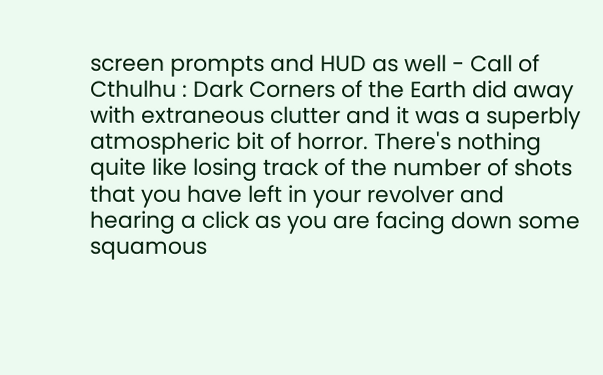screen prompts and HUD as well - Call of Cthulhu : Dark Corners of the Earth did away with extraneous clutter and it was a superbly atmospheric bit of horror. There's nothing quite like losing track of the number of shots that you have left in your revolver and hearing a click as you are facing down some squamous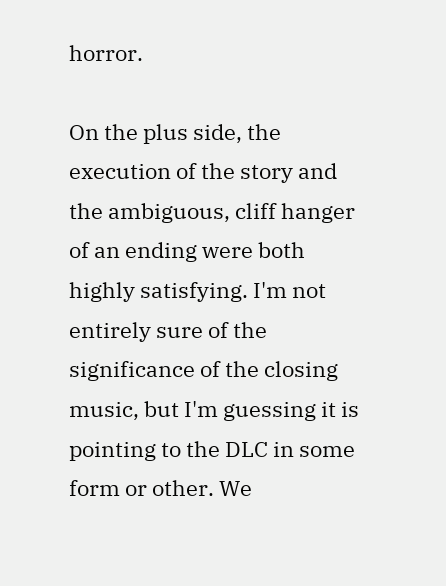horror.

On the plus side, the execution of the story and the ambiguous, cliff hanger of an ending were both highly satisfying. I'm not entirely sure of the significance of the closing music, but I'm guessing it is pointing to the DLC in some form or other. We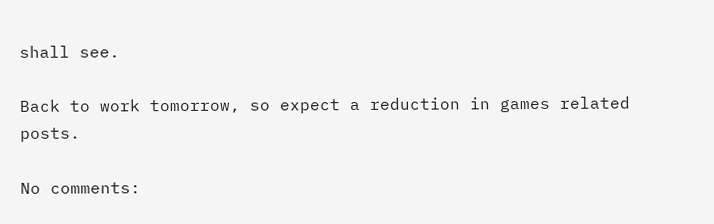shall see.

Back to work tomorrow, so expect a reduction in games related posts.

No comments: